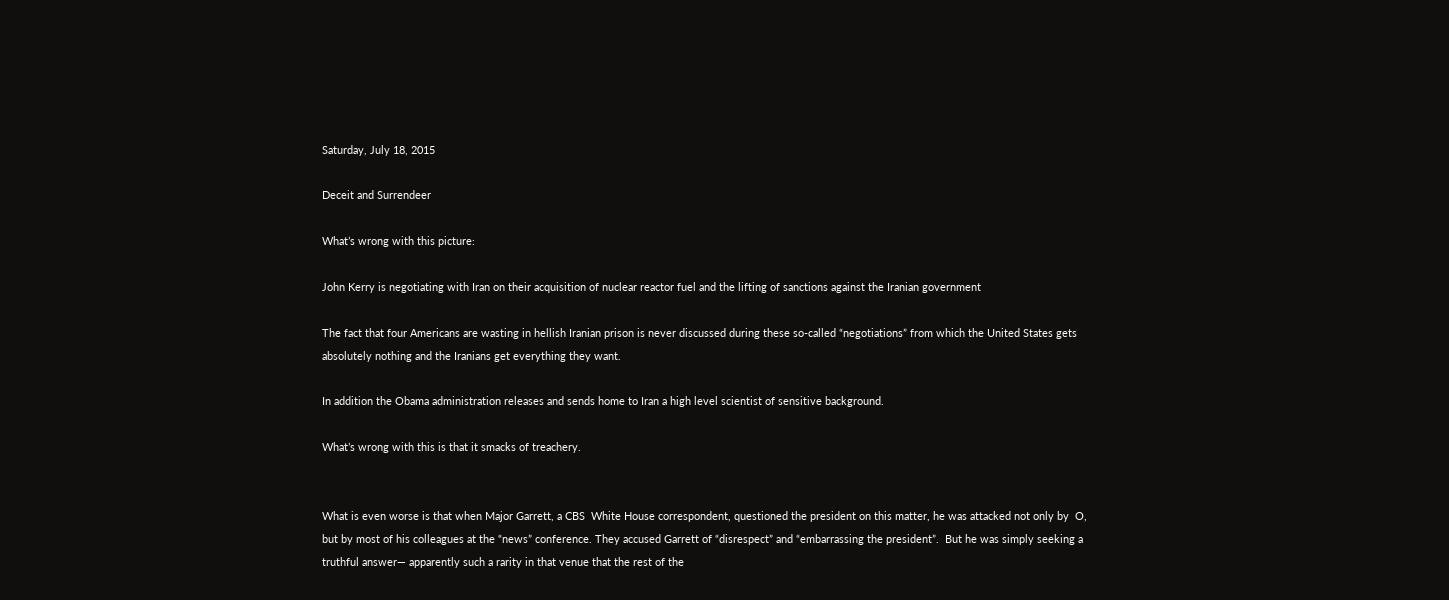Saturday, July 18, 2015

Deceit and Surrendeer

What’s wrong with this picture:

John Kerry is negotiating with Iran on their acquisition of nuclear reactor fuel and the lifting of sanctions against the Iranian government

The fact that four Americans are wasting in hellish Iranian prison is never discussed during these so-called “negotiations” from which the United States gets absolutely nothing and the Iranians get everything they want.

In addition the Obama administration releases and sends home to Iran a high level scientist of sensitive background.

What’s wrong with this is that it smacks of treachery.


What is even worse is that when Major Garrett, a CBS  White House correspondent, questioned the president on this matter, he was attacked not only by  O,  but by most of his colleagues at the “news” conference. They accused Garrett of “disrespect” and “embarrassing the president”.  But he was simply seeking a truthful answer— apparently such a rarity in that venue that the rest of the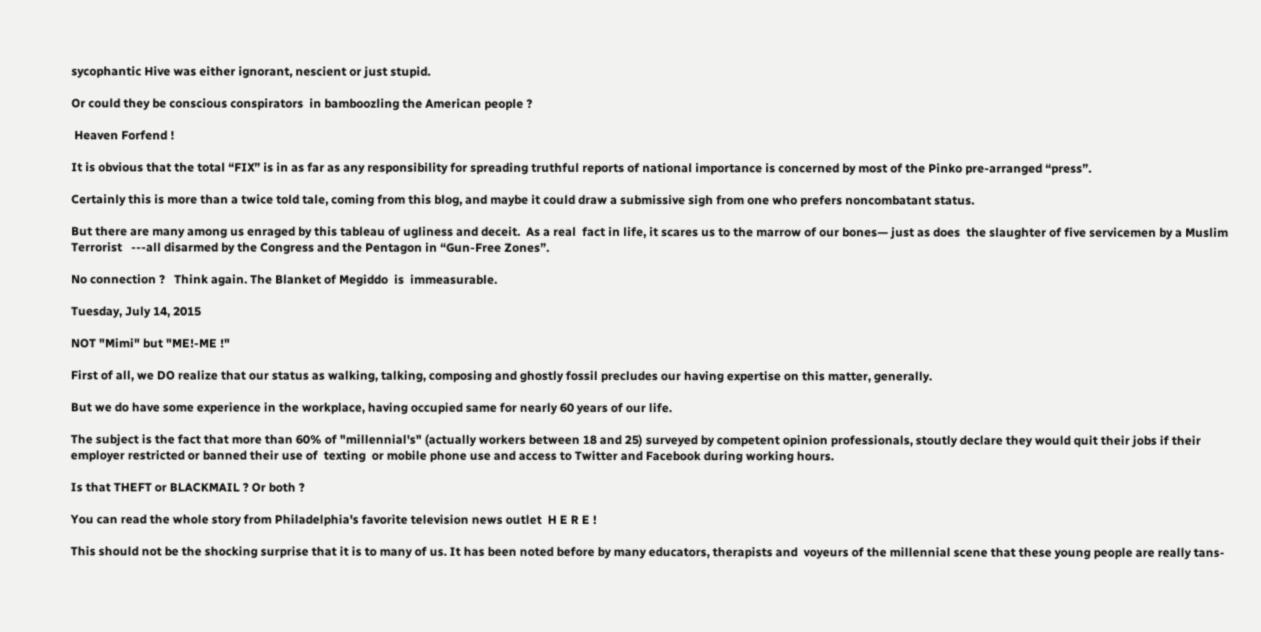sycophantic Hive was either ignorant, nescient or just stupid.

Or could they be conscious conspirators  in bamboozling the American people ?

 Heaven Forfend !

It is obvious that the total “FIX” is in as far as any responsibility for spreading truthful reports of national importance is concerned by most of the Pinko pre-arranged “press”.

Certainly this is more than a twice told tale, coming from this blog, and maybe it could draw a submissive sigh from one who prefers noncombatant status.

But there are many among us enraged by this tableau of ugliness and deceit.  As a real  fact in life, it scares us to the marrow of our bones— just as does  the slaughter of five servicemen by a Muslim Terrorist   ---all disarmed by the Congress and the Pentagon in “Gun-Free Zones”.

No connection ?   Think again. The Blanket of Megiddo  is  immeasurable.

Tuesday, July 14, 2015

NOT "Mimi" but "ME!-ME !"

First of all, we DO realize that our status as walking, talking, composing and ghostly fossil precludes our having expertise on this matter, generally.

But we do have some experience in the workplace, having occupied same for nearly 60 years of our life.

The subject is the fact that more than 60% of "millennial's" (actually workers between 18 and 25) surveyed by competent opinion professionals, stoutly declare they would quit their jobs if their employer restricted or banned their use of  texting  or mobile phone use and access to Twitter and Facebook during working hours.

Is that THEFT or BLACKMAIL ? Or both ?

You can read the whole story from Philadelphia's favorite television news outlet  H E R E !

This should not be the shocking surprise that it is to many of us. It has been noted before by many educators, therapists and  voyeurs of the millennial scene that these young people are really tans-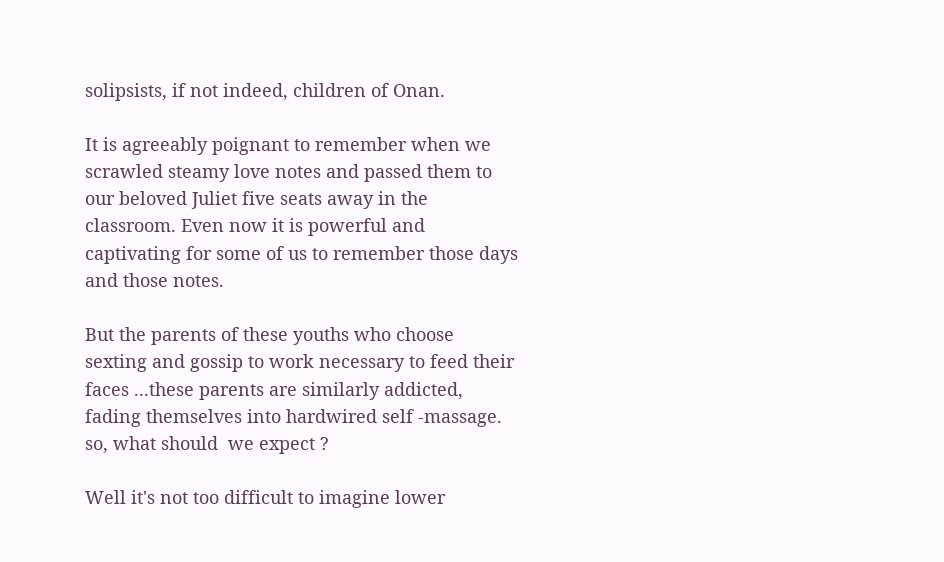solipsists, if not indeed, children of Onan.

It is agreeably poignant to remember when we scrawled steamy love notes and passed them to our beloved Juliet five seats away in the classroom. Even now it is powerful and captivating for some of us to remember those days and those notes.

But the parents of these youths who choose sexting and gossip to work necessary to feed their faces ...these parents are similarly addicted, fading themselves into hardwired self -massage. so, what should  we expect ?

Well it's not too difficult to imagine lower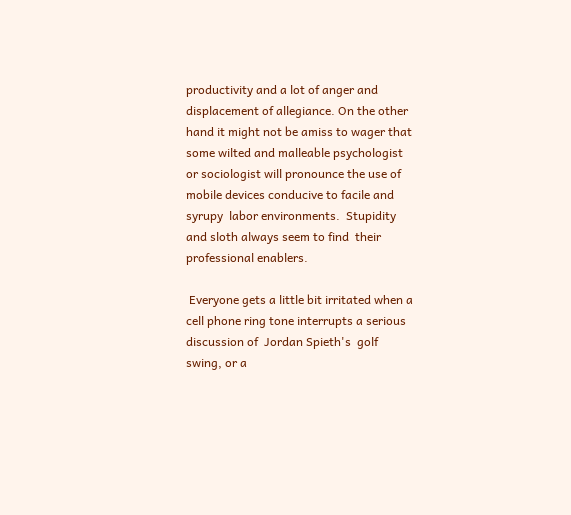productivity and a lot of anger and displacement of allegiance. On the other hand it might not be amiss to wager that some wilted and malleable psychologist or sociologist will pronounce the use of mobile devices conducive to facile and syrupy  labor environments.  Stupidity and sloth always seem to find  their professional enablers.

 Everyone gets a little bit irritated when a cell phone ring tone interrupts a serious discussion of  Jordan Spieth's  golf swing, or a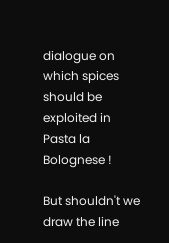dialogue on which spices should be exploited in Pasta la Bolognese !

But shouldn't we draw the line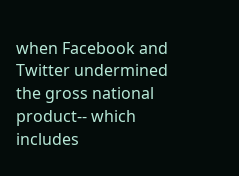when Facebook and Twitter undermined the gross national product-- which includes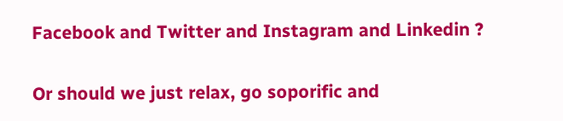Facebook and Twitter and Instagram and Linkedin ?

Or should we just relax, go soporific and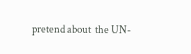pretend about  the UN-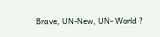Brave, UN-New, UN- World ?